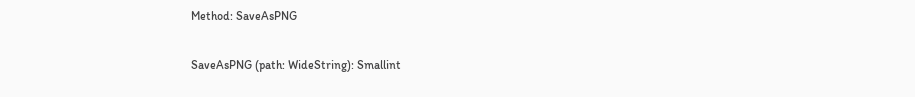Method: SaveAsPNG

SaveAsPNG (path: WideString): Smallint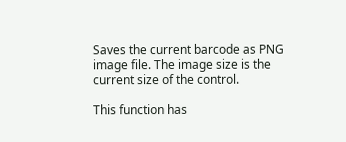Saves the current barcode as PNG image file. The image size is the current size of the control.

This function has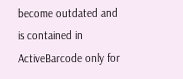become outdated and is contained in ActiveBarcode only for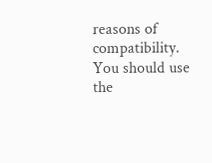reasons of compatibility. You should use the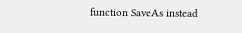function SaveAs instead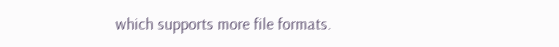which supports more file formats.